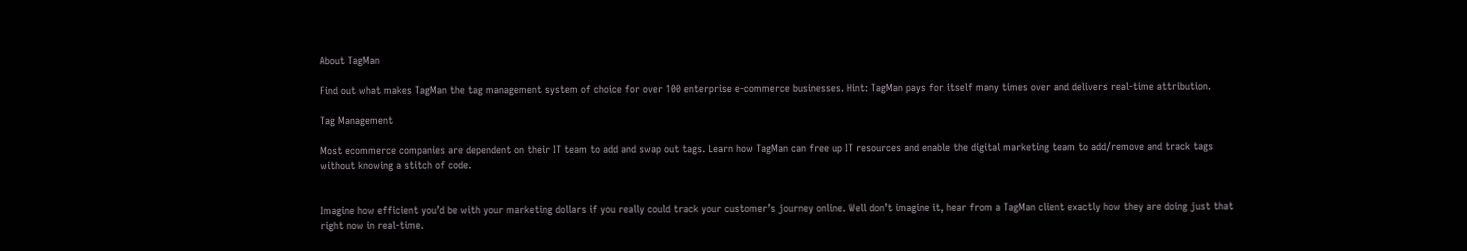About TagMan

Find out what makes TagMan the tag management system of choice for over 100 enterprise e-commerce businesses. Hint: TagMan pays for itself many times over and delivers real-time attribution.

Tag Management

Most ecommerce companies are dependent on their IT team to add and swap out tags. Learn how TagMan can free up IT resources and enable the digital marketing team to add/remove and track tags without knowing a stitch of code.


Imagine how efficient you’d be with your marketing dollars if you really could track your customer’s journey online. Well don’t imagine it, hear from a TagMan client exactly how they are doing just that right now in real-time.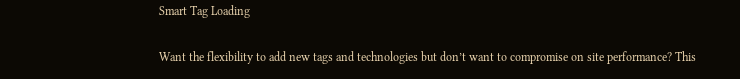Smart Tag Loading

Want the flexibility to add new tags and technologies but don’t want to compromise on site performance? This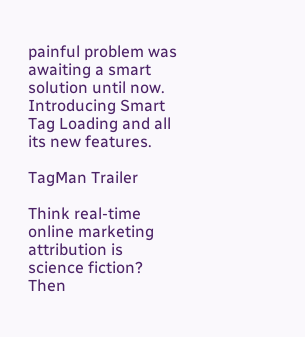painful problem was awaiting a smart solution until now. Introducing Smart Tag Loading and all its new features.

TagMan Trailer

Think real-time online marketing attribution is science fiction? Then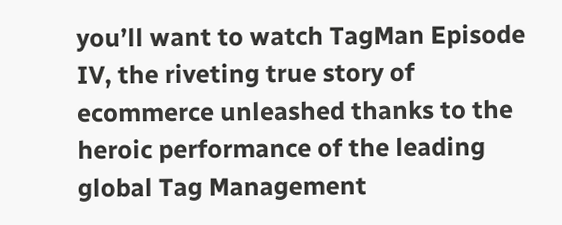you’ll want to watch TagMan Episode IV, the riveting true story of ecommerce unleashed thanks to the heroic performance of the leading global Tag Management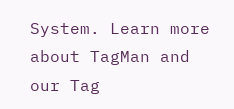System. Learn more about TagMan and our Tag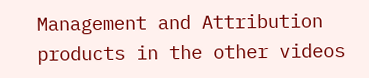Management and Attribution products in the other videos